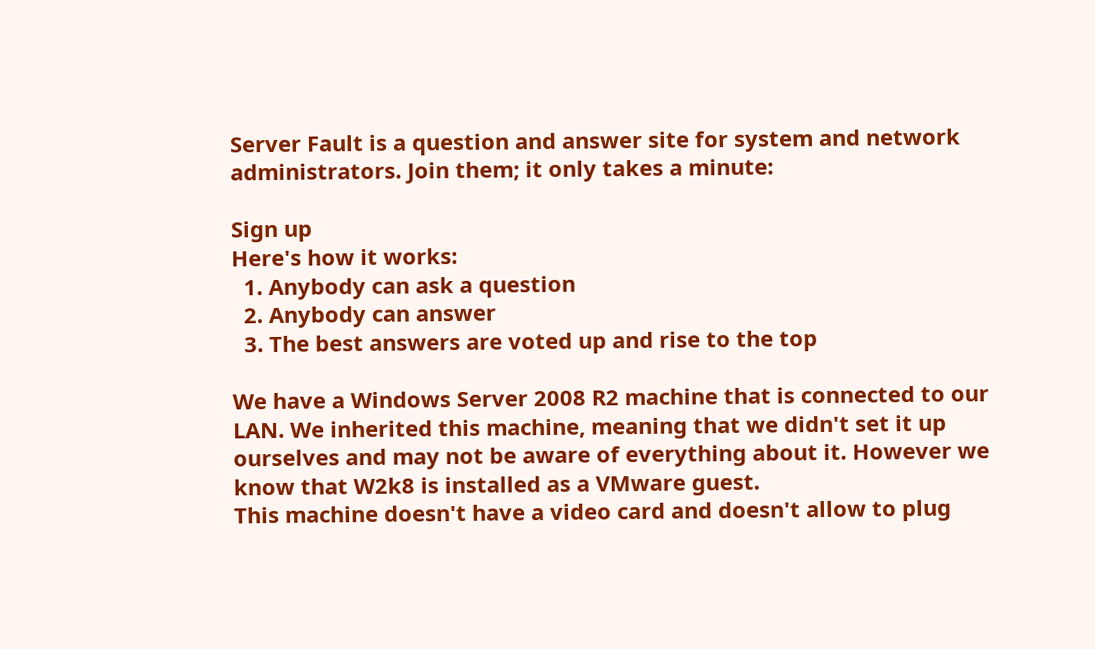Server Fault is a question and answer site for system and network administrators. Join them; it only takes a minute:

Sign up
Here's how it works:
  1. Anybody can ask a question
  2. Anybody can answer
  3. The best answers are voted up and rise to the top

We have a Windows Server 2008 R2 machine that is connected to our LAN. We inherited this machine, meaning that we didn't set it up ourselves and may not be aware of everything about it. However we know that W2k8 is installed as a VMware guest.
This machine doesn't have a video card and doesn't allow to plug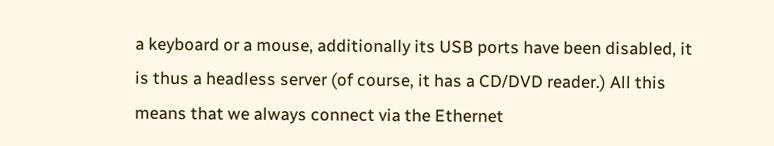a keyboard or a mouse, additionally its USB ports have been disabled, it is thus a headless server (of course, it has a CD/DVD reader.) All this means that we always connect via the Ethernet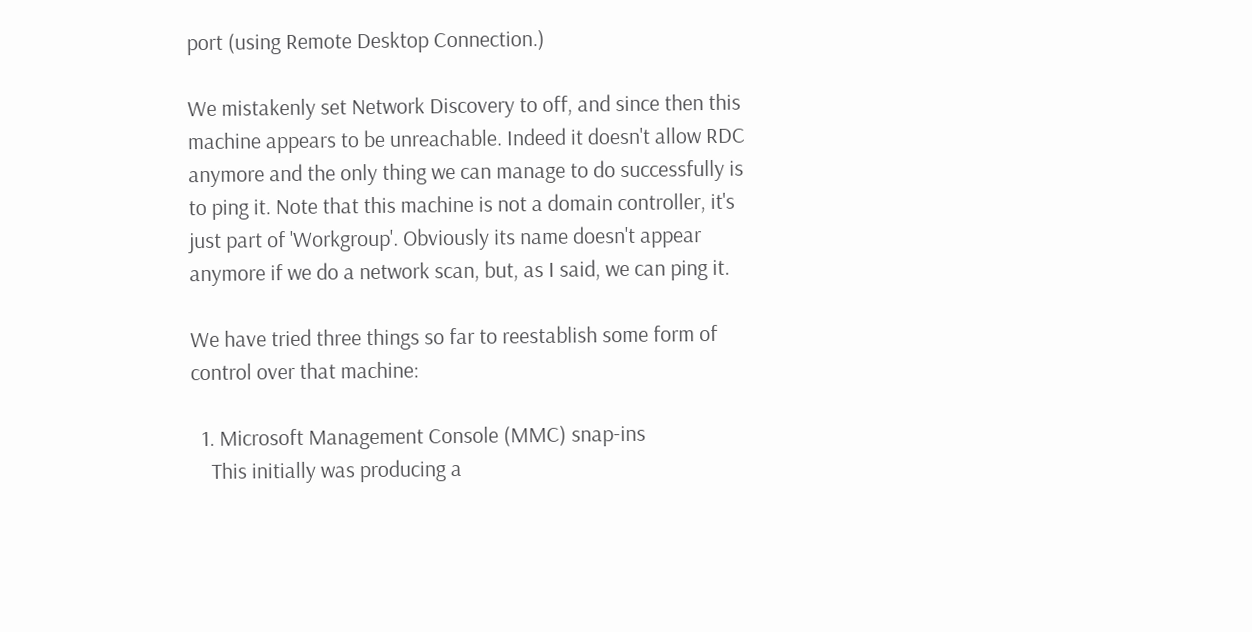port (using Remote Desktop Connection.)

We mistakenly set Network Discovery to off, and since then this machine appears to be unreachable. Indeed it doesn't allow RDC anymore and the only thing we can manage to do successfully is to ping it. Note that this machine is not a domain controller, it's just part of 'Workgroup'. Obviously its name doesn't appear anymore if we do a network scan, but, as I said, we can ping it.

We have tried three things so far to reestablish some form of control over that machine:

  1. Microsoft Management Console (MMC) snap-ins
    This initially was producing a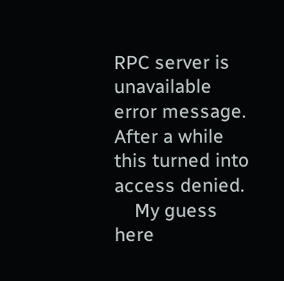RPC server is unavailable error message. After a while this turned into access denied.
    My guess here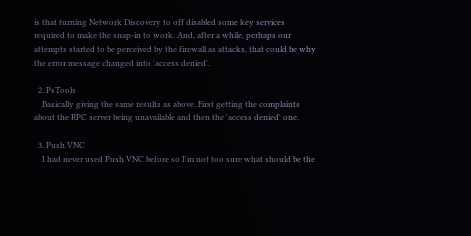is that turning Network Discovery to off disabled some key services required to make the snap-in to work. And, after a while, perhaps our attempts started to be perceived by the firewall as attacks, that could be why the error message changed into 'access denied'.

  2. PsTools
    Basically giving the same results as above. First getting the complaints about the RPC server being unavailable and then the 'access denied' one.

  3. Push VNC
    I had never used Push VNC before so I'm not too sure what should be the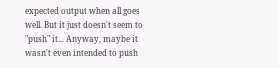expected output when all goes well. But it just doesn't seem to "push" it... Anyway, maybe it wasn't even intended to push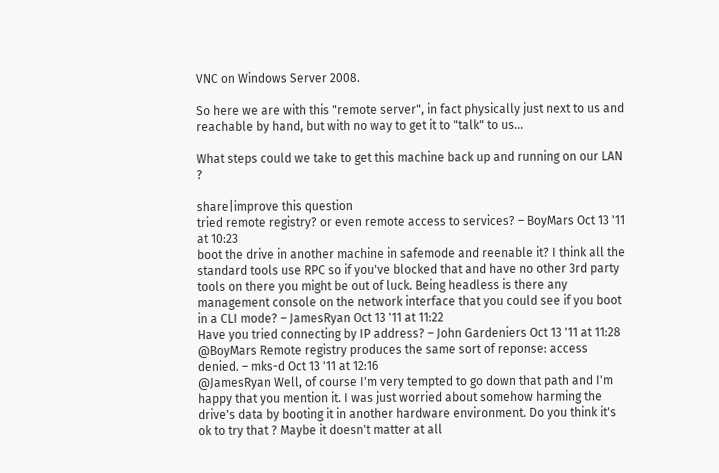VNC on Windows Server 2008.

So here we are with this "remote server", in fact physically just next to us and reachable by hand, but with no way to get it to "talk" to us...

What steps could we take to get this machine back up and running on our LAN ?

share|improve this question
tried remote registry? or even remote access to services? – BoyMars Oct 13 '11 at 10:23
boot the drive in another machine in safemode and reenable it? I think all the standard tools use RPC so if you've blocked that and have no other 3rd party tools on there you might be out of luck. Being headless is there any management console on the network interface that you could see if you boot in a CLI mode? – JamesRyan Oct 13 '11 at 11:22
Have you tried connecting by IP address? – John Gardeniers Oct 13 '11 at 11:28
@BoyMars Remote registry produces the same sort of reponse: access denied. – mks-d Oct 13 '11 at 12:16
@JamesRyan Well, of course I'm very tempted to go down that path and I'm happy that you mention it. I was just worried about somehow harming the drive's data by booting it in another hardware environment. Do you think it's ok to try that ? Maybe it doesn't matter at all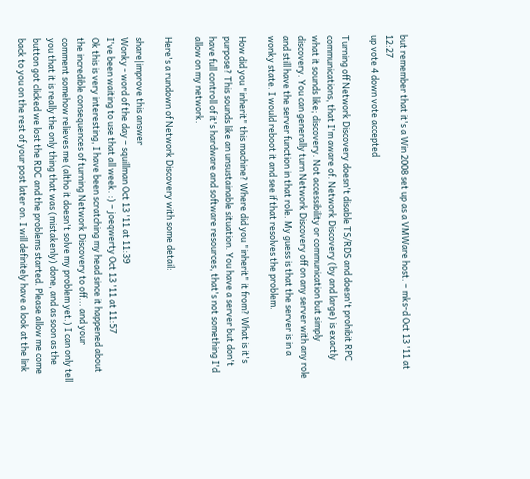but remember that it's a Win 2008 set up as a VMWare host. – mks-d Oct 13 '11 at 12:27
up vote 4 down vote accepted

Turning off Network Discovery doesn't disable TS/RDS and doesn't prohibit RPC communications, that I'm aware of. Network Discovery (by and large) is exactly what it sounds like; discovery. Not accessibility or communication but simply discovery. You can generally turn Network Discovery off on any server with any role and still have the server function in that role. My guess is that the server is in a wonky state. I would reboot it and see if that resolves the problem.

How did you "inherit" this machine? Where did you "inherit" it from? What is it's purpose? This sounds like an unsustainable situation. You have a server but don't have full controll of it's hardware and software resources, that's not something I'd allow on my network.

Here's a rundown of Network Discovery with some detail:

share|improve this answer
Wonky - word of the day – squillman Oct 13 '11 at 11:39
I've been waiting to use that all week. :) – joeqwerty Oct 13 '11 at 11:57
Ok this is very interesting, I have been scratching my head since it happened about the incredible consequences of turning Network Discovery to off... and your comment somehow relieves me (altho it doesn't solve my problem yet.) I can only tell you that it is really the only thing that was (mistakenly) done, and as soon as the button got clicked we lost the RDC and the problems started. Please allow me come back to you on the rest of your post later on. I will definitely have a look at the link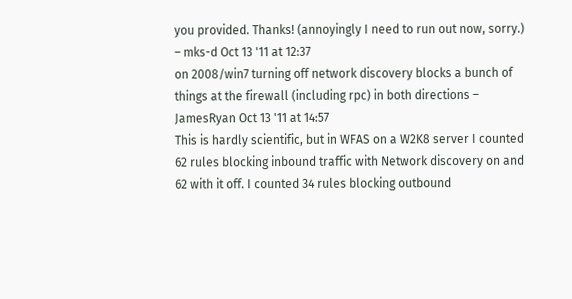you provided. Thanks! (annoyingly I need to run out now, sorry.) – mks-d Oct 13 '11 at 12:37
on 2008/win7 turning off network discovery blocks a bunch of things at the firewall (including rpc) in both directions – JamesRyan Oct 13 '11 at 14:57
This is hardly scientific, but in WFAS on a W2K8 server I counted 62 rules blocking inbound traffic with Network discovery on and 62 with it off. I counted 34 rules blocking outbound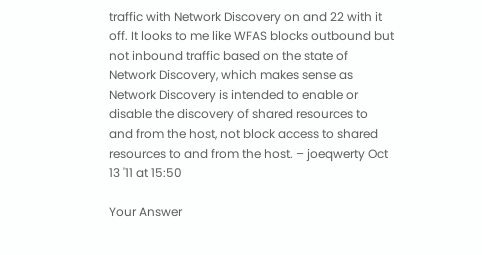traffic with Network Discovery on and 22 with it off. It looks to me like WFAS blocks outbound but not inbound traffic based on the state of Network Discovery, which makes sense as Network Discovery is intended to enable or disable the discovery of shared resources to and from the host, not block access to shared resources to and from the host. – joeqwerty Oct 13 '11 at 15:50

Your Answer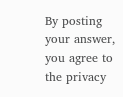By posting your answer, you agree to the privacy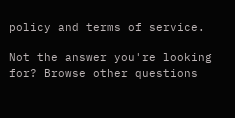policy and terms of service.

Not the answer you're looking for? Browse other questions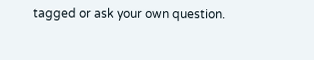tagged or ask your own question.